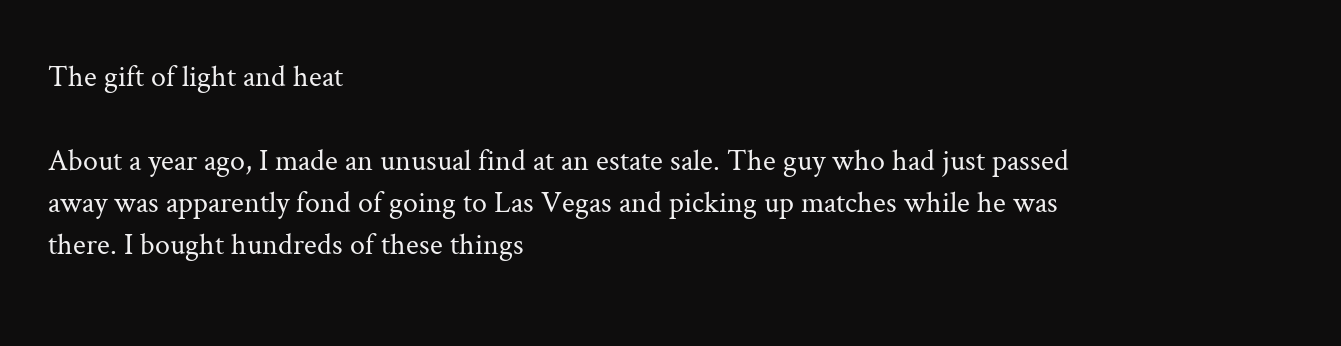The gift of light and heat

About a year ago, I made an unusual find at an estate sale. The guy who had just passed away was apparently fond of going to Las Vegas and picking up matches while he was there. I bought hundreds of these things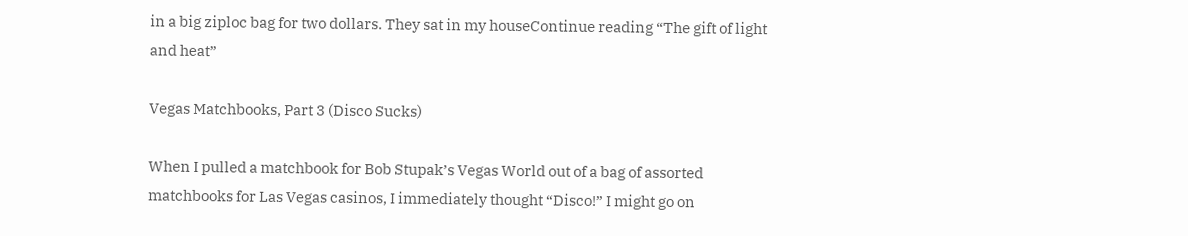in a big ziploc bag for two dollars. They sat in my houseContinue reading “The gift of light and heat”

Vegas Matchbooks, Part 3 (Disco Sucks)

When I pulled a matchbook for Bob Stupak’s Vegas World out of a bag of assorted matchbooks for Las Vegas casinos, I immediately thought “Disco!” I might go on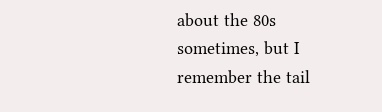about the 80s sometimes, but I remember the tail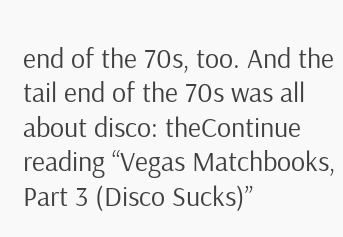end of the 70s, too. And the tail end of the 70s was all about disco: theContinue reading “Vegas Matchbooks, Part 3 (Disco Sucks)”